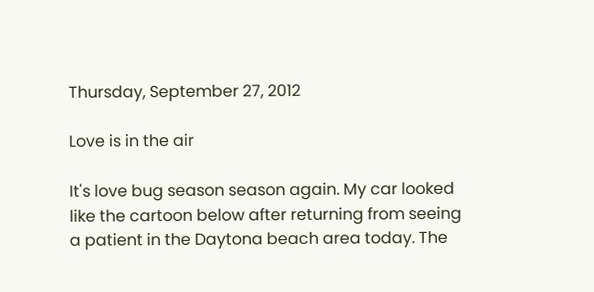Thursday, September 27, 2012

Love is in the air

It's love bug season season again. My car looked like the cartoon below after returning from seeing a patient in the Daytona beach area today. The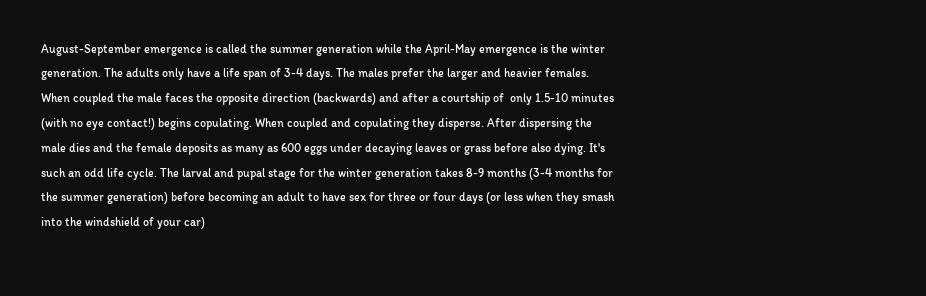August-September emergence is called the summer generation while the April-May emergence is the winter generation. The adults only have a life span of 3-4 days. The males prefer the larger and heavier females. When coupled the male faces the opposite direction (backwards) and after a courtship of  only 1.5-10 minutes (with no eye contact!) begins copulating. When coupled and copulating they disperse. After dispersing the male dies and the female deposits as many as 600 eggs under decaying leaves or grass before also dying. It's such an odd life cycle. The larval and pupal stage for the winter generation takes 8-9 months (3-4 months for the summer generation) before becoming an adult to have sex for three or four days (or less when they smash into the windshield of your car)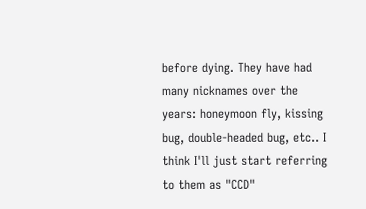before dying. They have had many nicknames over the years: honeymoon fly, kissing bug, double-headed bug, etc.. I think I'll just start referring to them as "CCD"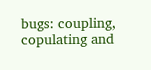bugs: coupling, copulating and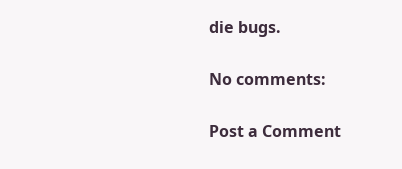die bugs.

No comments:

Post a Comment